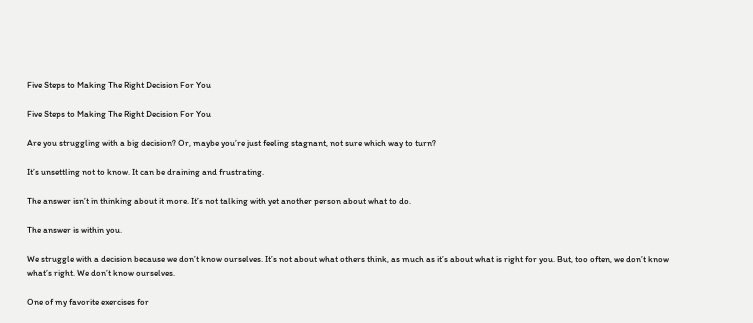Five Steps to Making The Right Decision For You

Five Steps to Making The Right Decision For You

Are you struggling with a big decision? Or, maybe you’re just feeling stagnant, not sure which way to turn?

It’s unsettling not to know. It can be draining and frustrating.

The answer isn’t in thinking about it more. It’s not talking with yet another person about what to do.

The answer is within you.

We struggle with a decision because we don’t know ourselves. It’s not about what others think, as much as it’s about what is right for you. But, too often, we don’t know what’s right. We don’t know ourselves.

One of my favorite exercises for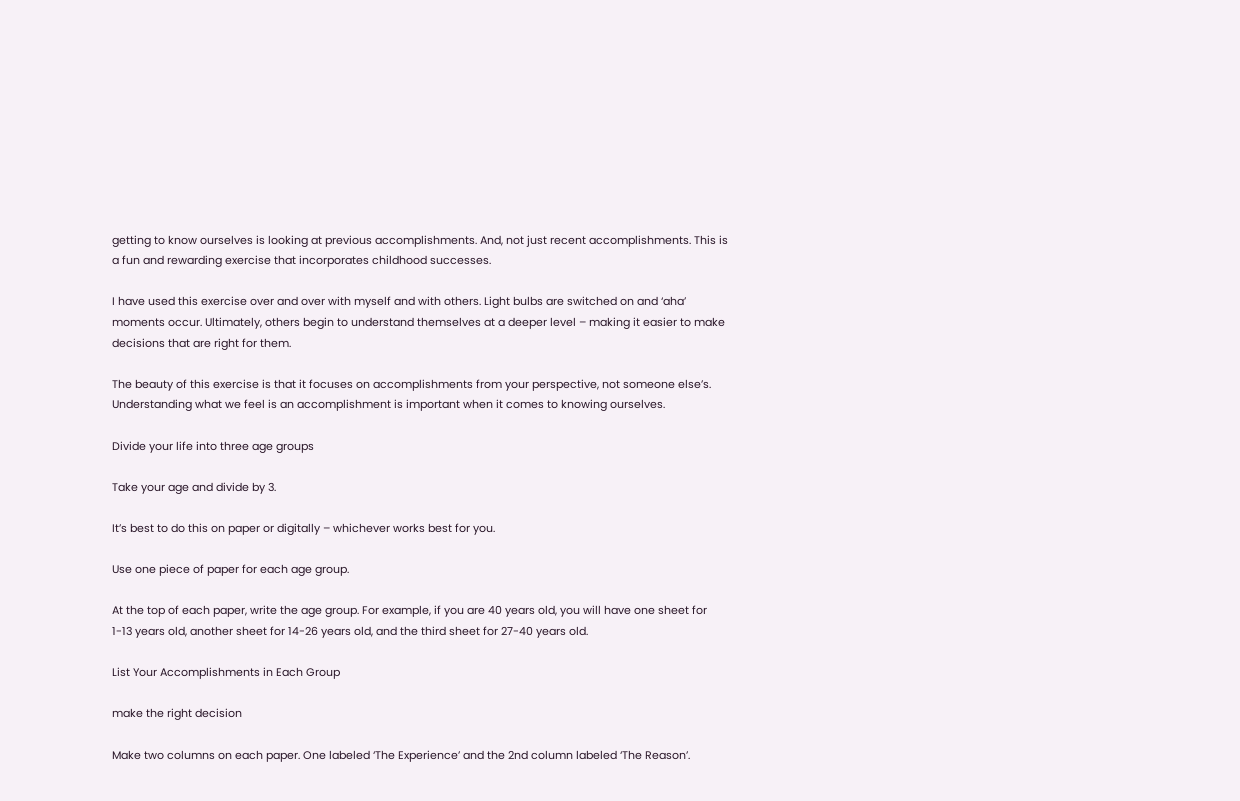getting to know ourselves is looking at previous accomplishments. And, not just recent accomplishments. This is a fun and rewarding exercise that incorporates childhood successes.

I have used this exercise over and over with myself and with others. Light bulbs are switched on and ‘aha’ moments occur. Ultimately, others begin to understand themselves at a deeper level – making it easier to make decisions that are right for them.

The beauty of this exercise is that it focuses on accomplishments from your perspective, not someone else’s. Understanding what we feel is an accomplishment is important when it comes to knowing ourselves.

Divide your life into three age groups

Take your age and divide by 3.

It’s best to do this on paper or digitally – whichever works best for you.

Use one piece of paper for each age group.

At the top of each paper, write the age group. For example, if you are 40 years old, you will have one sheet for 1-13 years old, another sheet for 14-26 years old, and the third sheet for 27-40 years old.

List Your Accomplishments in Each Group

make the right decision

Make two columns on each paper. One labeled ‘The Experience’ and the 2nd column labeled ‘The Reason’.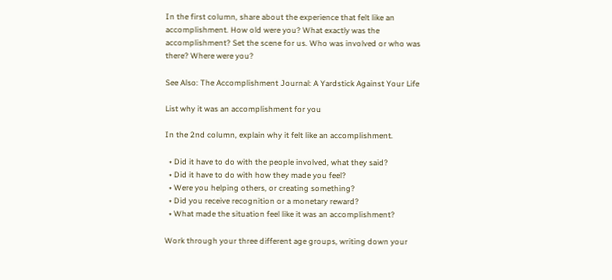In the first column, share about the experience that felt like an accomplishment. How old were you? What exactly was the accomplishment? Set the scene for us. Who was involved or who was there? Where were you?

See Also: The Accomplishment Journal: A Yardstick Against Your Life

List why it was an accomplishment for you

In the 2nd column, explain why it felt like an accomplishment.

  • Did it have to do with the people involved, what they said?
  • Did it have to do with how they made you feel?
  • Were you helping others, or creating something?
  • Did you receive recognition or a monetary reward?
  • What made the situation feel like it was an accomplishment?

Work through your three different age groups, writing down your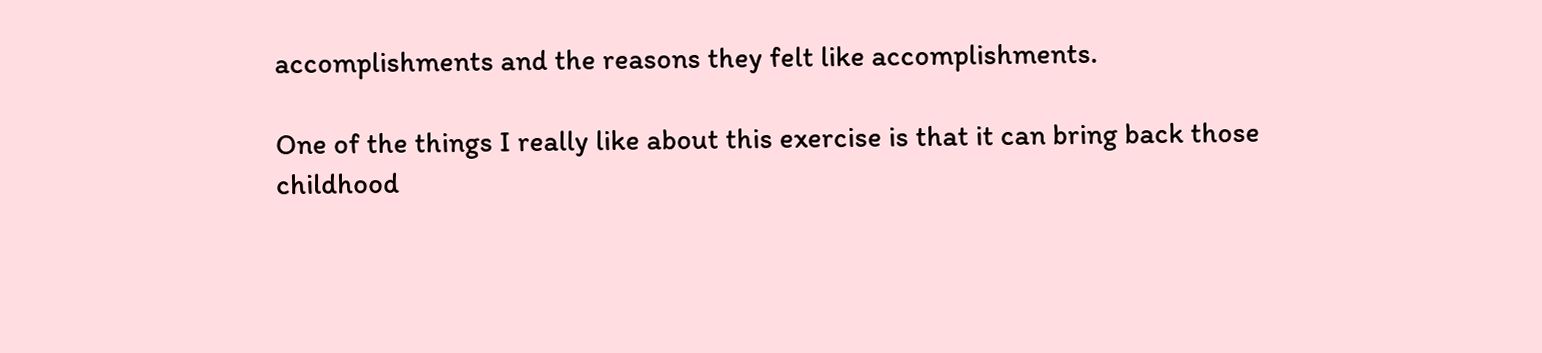accomplishments and the reasons they felt like accomplishments.

One of the things I really like about this exercise is that it can bring back those childhood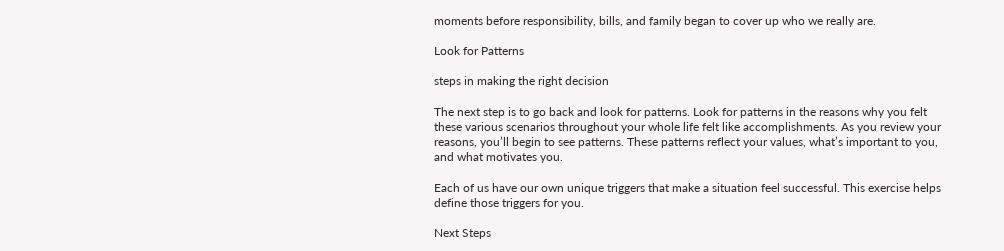moments before responsibility, bills, and family began to cover up who we really are.

Look for Patterns

steps in making the right decision

The next step is to go back and look for patterns. Look for patterns in the reasons why you felt these various scenarios throughout your whole life felt like accomplishments. As you review your reasons, you’ll begin to see patterns. These patterns reflect your values, what’s important to you, and what motivates you.

Each of us have our own unique triggers that make a situation feel successful. This exercise helps define those triggers for you.

Next Steps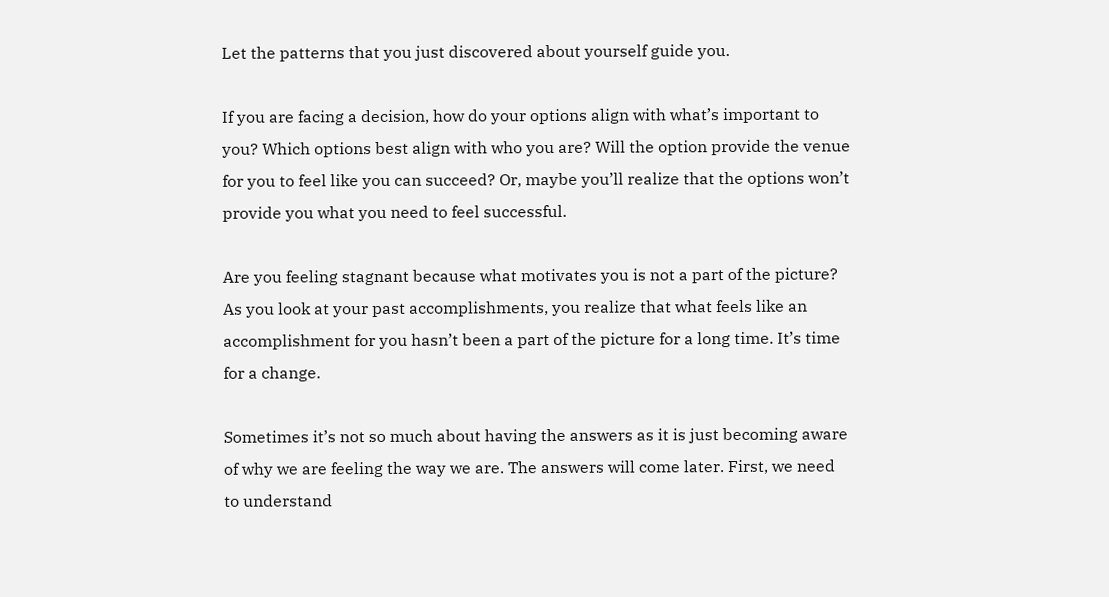Let the patterns that you just discovered about yourself guide you.

If you are facing a decision, how do your options align with what’s important to you? Which options best align with who you are? Will the option provide the venue for you to feel like you can succeed? Or, maybe you’ll realize that the options won’t provide you what you need to feel successful.

Are you feeling stagnant because what motivates you is not a part of the picture? As you look at your past accomplishments, you realize that what feels like an accomplishment for you hasn’t been a part of the picture for a long time. It’s time for a change.

Sometimes it’s not so much about having the answers as it is just becoming aware of why we are feeling the way we are. The answers will come later. First, we need to understand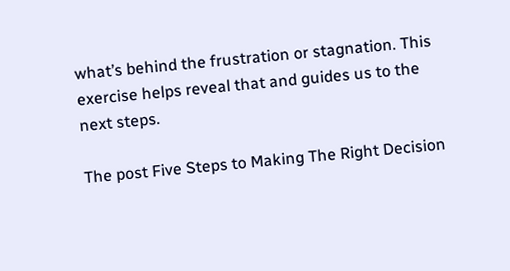what’s behind the frustration or stagnation. This exercise helps reveal that and guides us to the next steps.

The post Five Steps to Making The Right Decision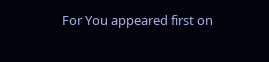For You appeared first on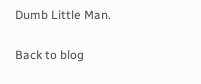Dumb Little Man.

Back to blog